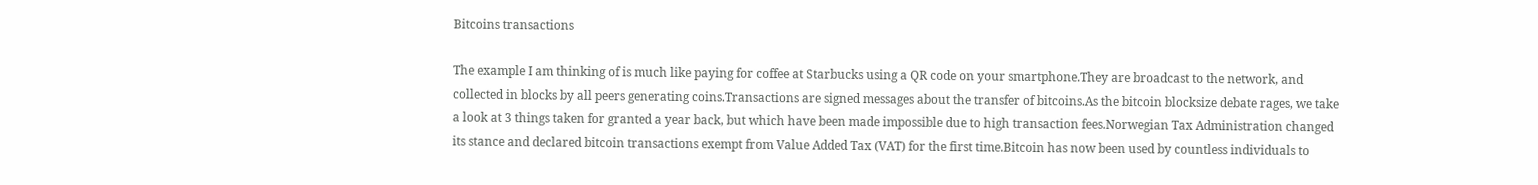Bitcoins transactions

The example I am thinking of is much like paying for coffee at Starbucks using a QR code on your smartphone.They are broadcast to the network, and collected in blocks by all peers generating coins.Transactions are signed messages about the transfer of bitcoins.As the bitcoin blocksize debate rages, we take a look at 3 things taken for granted a year back, but which have been made impossible due to high transaction fees.Norwegian Tax Administration changed its stance and declared bitcoin transactions exempt from Value Added Tax (VAT) for the first time.Bitcoin has now been used by countless individuals to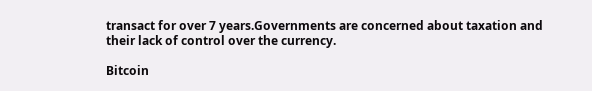transact for over 7 years.Governments are concerned about taxation and their lack of control over the currency.

Bitcoin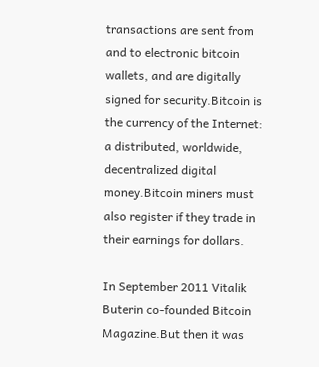transactions are sent from and to electronic bitcoin wallets, and are digitally signed for security.Bitcoin is the currency of the Internet: a distributed, worldwide, decentralized digital money.Bitcoin miners must also register if they trade in their earnings for dollars.

In September 2011 Vitalik Buterin co-founded Bitcoin Magazine.But then it was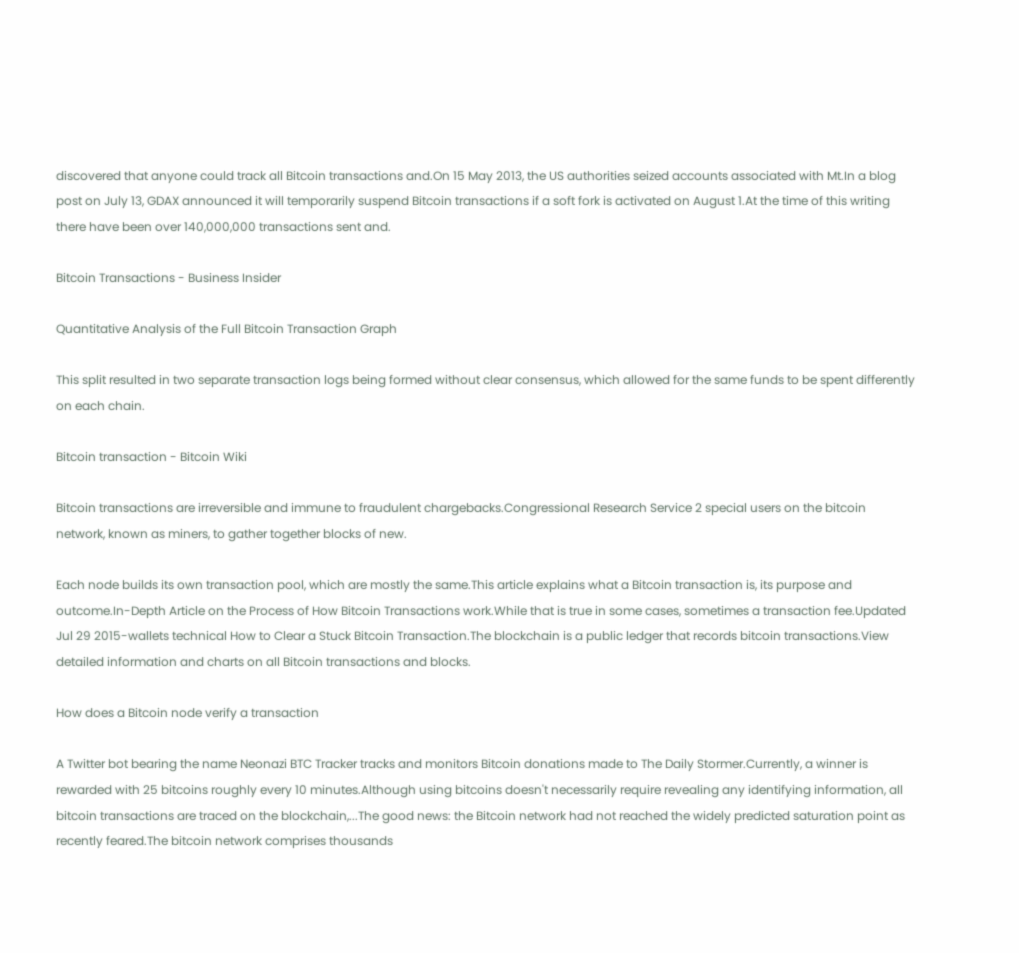discovered that anyone could track all Bitcoin transactions and.On 15 May 2013, the US authorities seized accounts associated with Mt.In a blog post on July 13, GDAX announced it will temporarily suspend Bitcoin transactions if a soft fork is activated on August 1.At the time of this writing there have been over 140,000,000 transactions sent and.

Bitcoin Transactions - Business Insider

Quantitative Analysis of the Full Bitcoin Transaction Graph

This split resulted in two separate transaction logs being formed without clear consensus, which allowed for the same funds to be spent differently on each chain.

Bitcoin transaction - Bitcoin Wiki

Bitcoin transactions are irreversible and immune to fraudulent chargebacks.Congressional Research Service 2 special users on the bitcoin network, known as miners, to gather together blocks of new.

Each node builds its own transaction pool, which are mostly the same.This article explains what a Bitcoin transaction is, its purpose and outcome.In-Depth Article on the Process of How Bitcoin Transactions work.While that is true in some cases, sometimes a transaction fee.Updated Jul 29 2015-wallets technical How to Clear a Stuck Bitcoin Transaction.The blockchain is a public ledger that records bitcoin transactions.View detailed information and charts on all Bitcoin transactions and blocks.

How does a Bitcoin node verify a transaction

A Twitter bot bearing the name Neonazi BTC Tracker tracks and monitors Bitcoin donations made to The Daily Stormer.Currently, a winner is rewarded with 25 bitcoins roughly every 10 minutes.Although using bitcoins doesn't necessarily require revealing any identifying information, all bitcoin transactions are traced on the blockchain,...The good news: the Bitcoin network had not reached the widely predicted saturation point as recently feared.The bitcoin network comprises thousands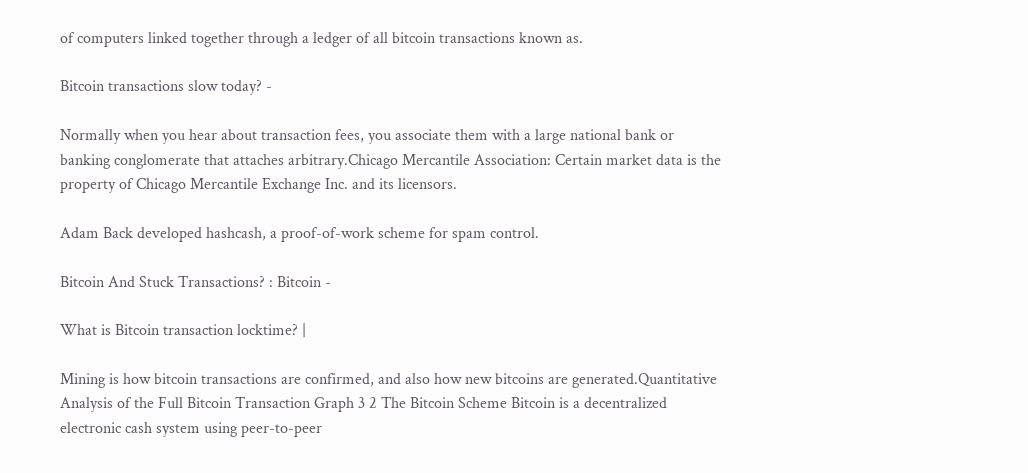of computers linked together through a ledger of all bitcoin transactions known as.

Bitcoin transactions slow today? -

Normally when you hear about transaction fees, you associate them with a large national bank or banking conglomerate that attaches arbitrary.Chicago Mercantile Association: Certain market data is the property of Chicago Mercantile Exchange Inc. and its licensors.

Adam Back developed hashcash, a proof-of-work scheme for spam control.

Bitcoin And Stuck Transactions? : Bitcoin -

What is Bitcoin transaction locktime? |

Mining is how bitcoin transactions are confirmed, and also how new bitcoins are generated.Quantitative Analysis of the Full Bitcoin Transaction Graph 3 2 The Bitcoin Scheme Bitcoin is a decentralized electronic cash system using peer-to-peer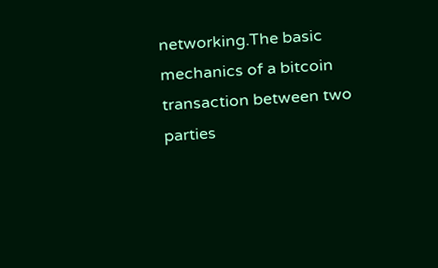networking.The basic mechanics of a bitcoin transaction between two parties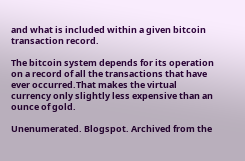and what is included within a given bitcoin transaction record.

The bitcoin system depends for its operation on a record of all the transactions that have ever occurred.That makes the virtual currency only slightly less expensive than an ounce of gold.

Unenumerated. Blogspot. Archived from the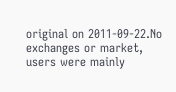original on 2011-09-22.No exchanges or market, users were mainly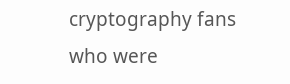cryptography fans who were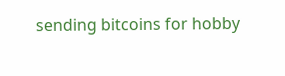sending bitcoins for hobby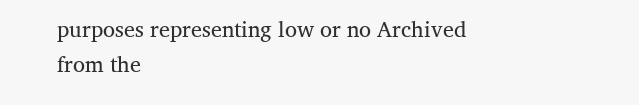purposes representing low or no Archived from the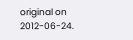original on 2012-06-24.